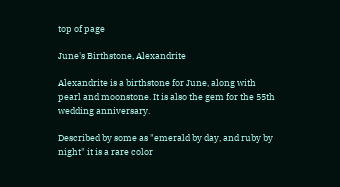top of page

June's Birthstone, Alexandrite

Alexandrite is a birthstone for June, along with pearl and moonstone. It is also the gem for the 55th wedding anniversary.

Described by some as "emerald by day, and ruby by night" it is a rare color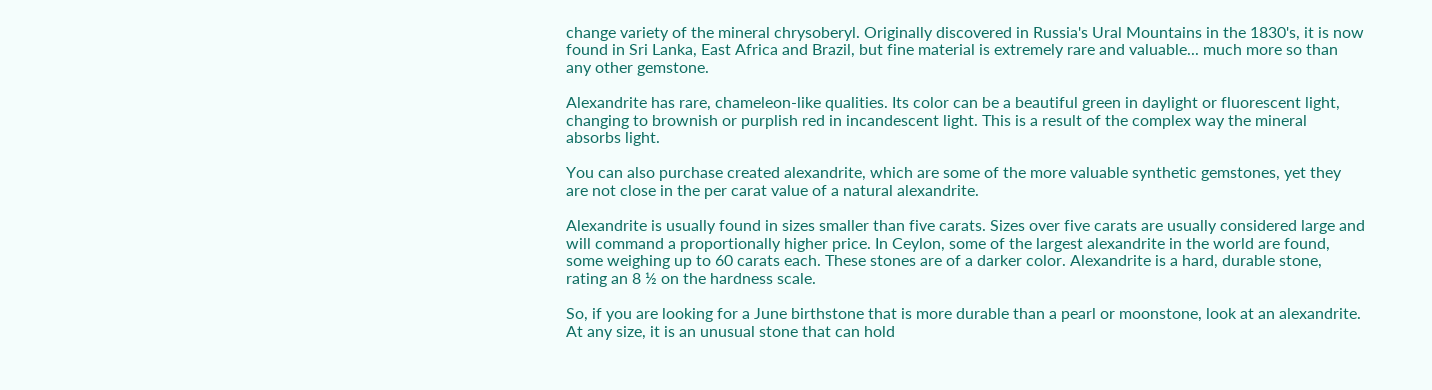change variety of the mineral chrysoberyl. Originally discovered in Russia's Ural Mountains in the 1830's, it is now found in Sri Lanka, East Africa and Brazil, but fine material is extremely rare and valuable... much more so than any other gemstone.

Alexandrite has rare, chameleon-like qualities. Its color can be a beautiful green in daylight or fluorescent light, changing to brownish or purplish red in incandescent light. This is a result of the complex way the mineral absorbs light.

You can also purchase created alexandrite, which are some of the more valuable synthetic gemstones, yet they are not close in the per carat value of a natural alexandrite.

Alexandrite is usually found in sizes smaller than five carats. Sizes over five carats are usually considered large and will command a proportionally higher price. In Ceylon, some of the largest alexandrite in the world are found, some weighing up to 60 carats each. These stones are of a darker color. Alexandrite is a hard, durable stone, rating an 8 ½ on the hardness scale.

So, if you are looking for a June birthstone that is more durable than a pearl or moonstone, look at an alexandrite. At any size, it is an unusual stone that can hold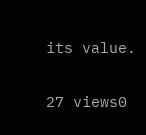its value.

27 views0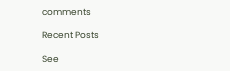comments

Recent Posts

See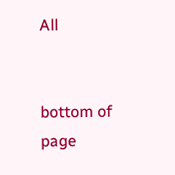All


bottom of page